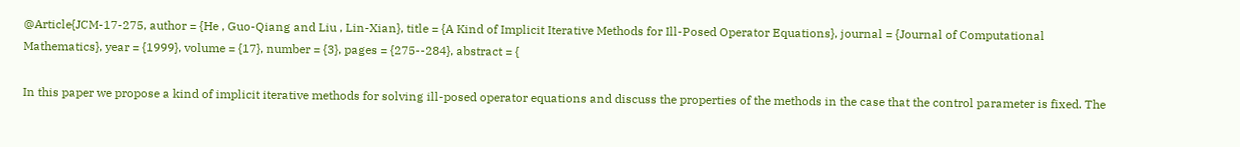@Article{JCM-17-275, author = {He , Guo-Qiang and Liu , Lin-Xian}, title = {A Kind of Implicit Iterative Methods for Ill-Posed Operator Equations}, journal = {Journal of Computational Mathematics}, year = {1999}, volume = {17}, number = {3}, pages = {275--284}, abstract = {

In this paper we propose a kind of implicit iterative methods for solving ill-posed operator equations and discuss the properties of the methods in the case that the control parameter is fixed. The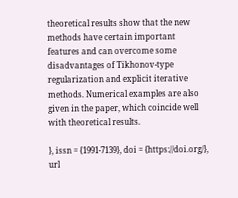theoretical results show that the new methods have certain important features and can overcome some disadvantages of Tikhonov-type regularization and explicit iterative methods. Numerical examples are also given in the paper, which coincide well with theoretical results.

}, issn = {1991-7139}, doi = {https://doi.org/}, url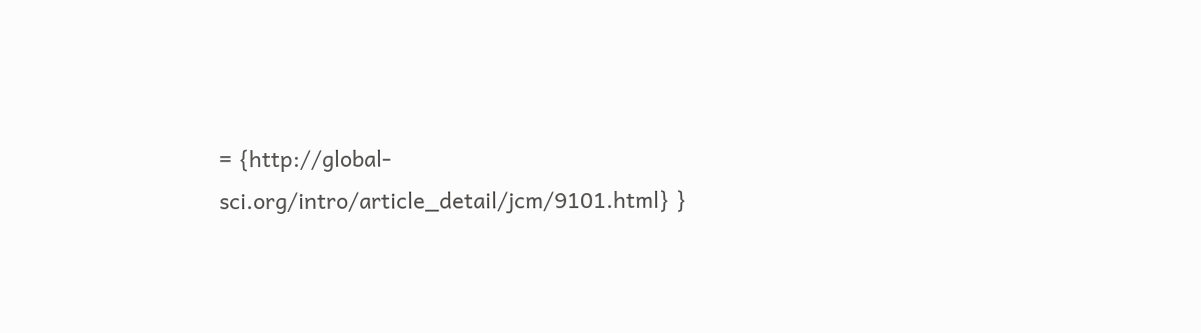= {http://global-sci.org/intro/article_detail/jcm/9101.html} }